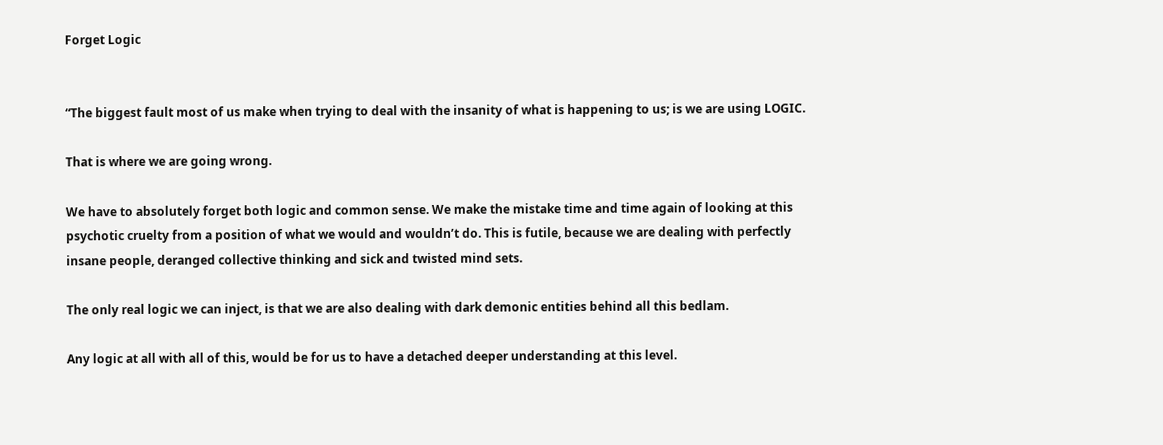Forget Logic


“The biggest fault most of us make when trying to deal with the insanity of what is happening to us; is we are using LOGIC.

That is where we are going wrong.

We have to absolutely forget both logic and common sense. We make the mistake time and time again of looking at this psychotic cruelty from a position of what we would and wouldn’t do. This is futile, because we are dealing with perfectly insane people, deranged collective thinking and sick and twisted mind sets.

The only real logic we can inject, is that we are also dealing with dark demonic entities behind all this bedlam.

Any logic at all with all of this, would be for us to have a detached deeper understanding at this level.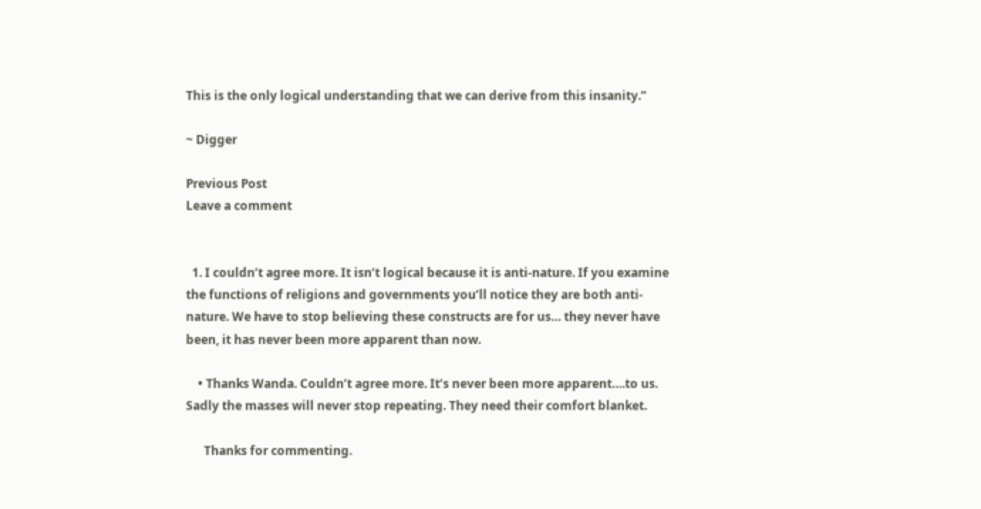This is the only logical understanding that we can derive from this insanity.”

~ Digger

Previous Post
Leave a comment


  1. I couldn’t agree more. It isn’t logical because it is anti-nature. If you examine the functions of religions and governments you’ll notice they are both anti-nature. We have to stop believing these constructs are for us… they never have been, it has never been more apparent than now.

    • Thanks Wanda. Couldn’t agree more. It’s never been more apparent….to us. Sadly the masses will never stop repeating. They need their comfort blanket.

      Thanks for commenting.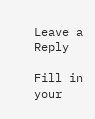Leave a Reply

Fill in your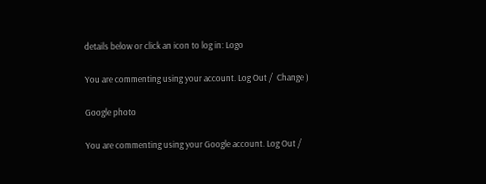details below or click an icon to log in: Logo

You are commenting using your account. Log Out /  Change )

Google photo

You are commenting using your Google account. Log Out /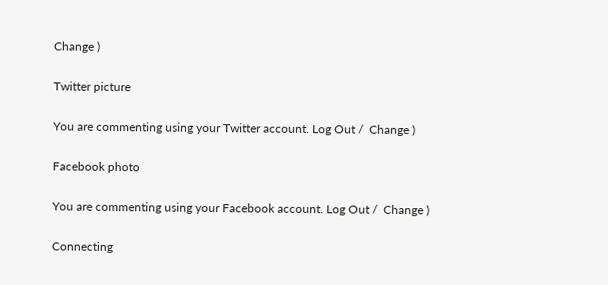Change )

Twitter picture

You are commenting using your Twitter account. Log Out /  Change )

Facebook photo

You are commenting using your Facebook account. Log Out /  Change )

Connecting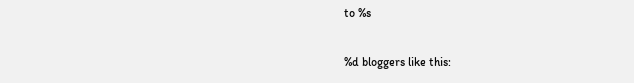to %s

%d bloggers like this: